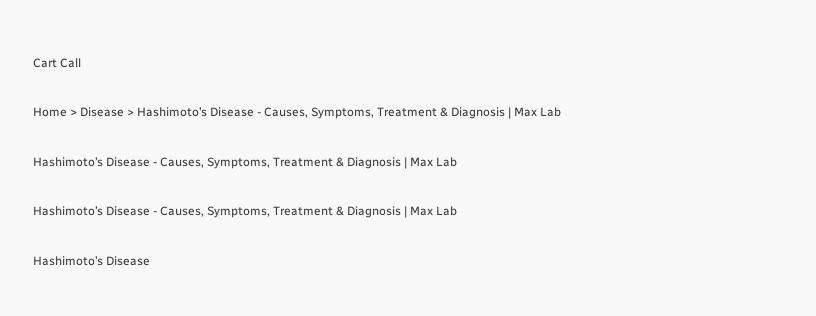Cart Call

Home > Disease > Hashimoto’s Disease - Causes, Symptoms, Treatment & Diagnosis | Max Lab

Hashimoto’s Disease - Causes, Symptoms, Treatment & Diagnosis | Max Lab

Hashimoto’s Disease - Causes, Symptoms, Treatment & Diagnosis | Max Lab

Hashimoto’s Disease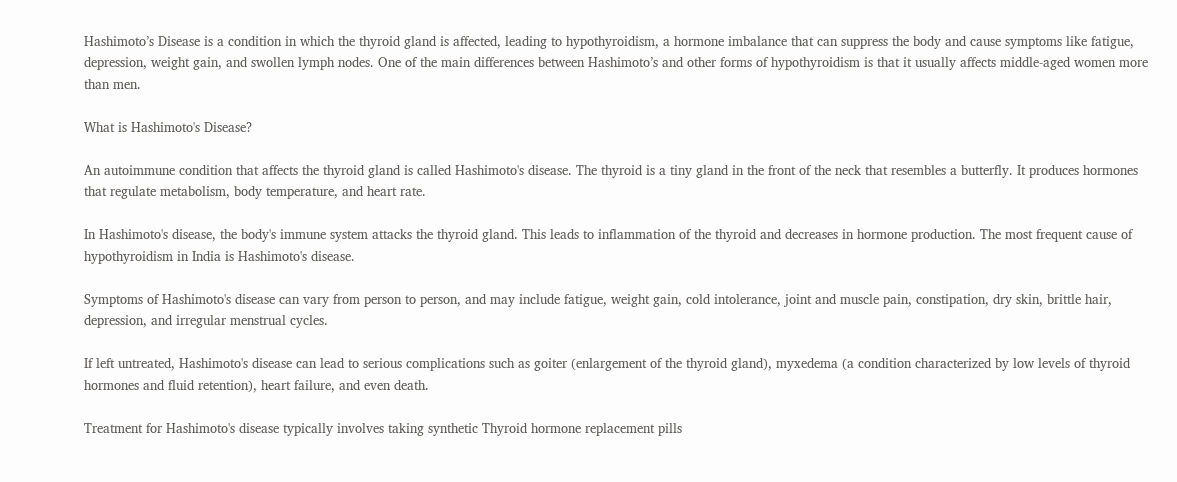Hashimoto’s Disease is a condition in which the thyroid gland is affected, leading to hypothyroidism, a hormone imbalance that can suppress the body and cause symptoms like fatigue, depression, weight gain, and swollen lymph nodes. One of the main differences between Hashimoto’s and other forms of hypothyroidism is that it usually affects middle-aged women more than men.

What is Hashimoto's Disease?

An autoimmune condition that affects the thyroid gland is called Hashimoto's disease. The thyroid is a tiny gland in the front of the neck that resembles a butterfly. It produces hormones that regulate metabolism, body temperature, and heart rate.

In Hashimoto's disease, the body's immune system attacks the thyroid gland. This leads to inflammation of the thyroid and decreases in hormone production. The most frequent cause of hypothyroidism in India is Hashimoto's disease.

Symptoms of Hashimoto's disease can vary from person to person, and may include fatigue, weight gain, cold intolerance, joint and muscle pain, constipation, dry skin, brittle hair, depression, and irregular menstrual cycles.

If left untreated, Hashimoto's disease can lead to serious complications such as goiter (enlargement of the thyroid gland), myxedema (a condition characterized by low levels of thyroid hormones and fluid retention), heart failure, and even death.

Treatment for Hashimoto's disease typically involves taking synthetic Thyroid hormone replacement pills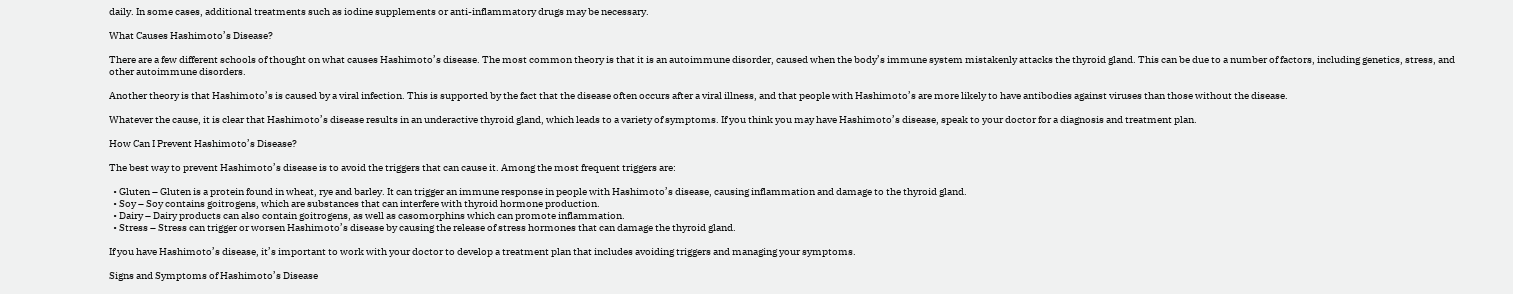daily. In some cases, additional treatments such as iodine supplements or anti-inflammatory drugs may be necessary.

What Causes Hashimoto’s Disease?

There are a few different schools of thought on what causes Hashimoto’s disease. The most common theory is that it is an autoimmune disorder, caused when the body’s immune system mistakenly attacks the thyroid gland. This can be due to a number of factors, including genetics, stress, and other autoimmune disorders.

Another theory is that Hashimoto’s is caused by a viral infection. This is supported by the fact that the disease often occurs after a viral illness, and that people with Hashimoto’s are more likely to have antibodies against viruses than those without the disease.

Whatever the cause, it is clear that Hashimoto’s disease results in an underactive thyroid gland, which leads to a variety of symptoms. If you think you may have Hashimoto’s disease, speak to your doctor for a diagnosis and treatment plan.

How Can I Prevent Hashimoto’s Disease?

The best way to prevent Hashimoto’s disease is to avoid the triggers that can cause it. Among the most frequent triggers are:

  • Gluten – Gluten is a protein found in wheat, rye and barley. It can trigger an immune response in people with Hashimoto’s disease, causing inflammation and damage to the thyroid gland.
  • Soy – Soy contains goitrogens, which are substances that can interfere with thyroid hormone production.
  • Dairy – Dairy products can also contain goitrogens, as well as casomorphins which can promote inflammation.
  • Stress – Stress can trigger or worsen Hashimoto’s disease by causing the release of stress hormones that can damage the thyroid gland.

If you have Hashimoto’s disease, it’s important to work with your doctor to develop a treatment plan that includes avoiding triggers and managing your symptoms.

Signs and Symptoms of Hashimoto’s Disease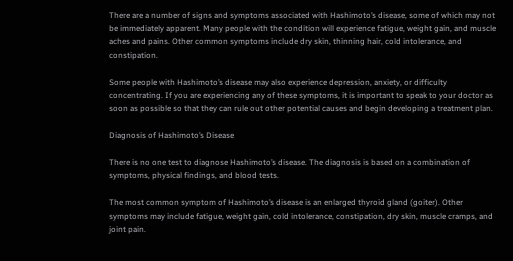There are a number of signs and symptoms associated with Hashimoto’s disease, some of which may not be immediately apparent. Many people with the condition will experience fatigue, weight gain, and muscle aches and pains. Other common symptoms include dry skin, thinning hair, cold intolerance, and constipation.

Some people with Hashimoto’s disease may also experience depression, anxiety, or difficulty concentrating. If you are experiencing any of these symptoms, it is important to speak to your doctor as soon as possible so that they can rule out other potential causes and begin developing a treatment plan.

Diagnosis of Hashimoto’s Disease

There is no one test to diagnose Hashimoto’s disease. The diagnosis is based on a combination of symptoms, physical findings, and blood tests.

The most common symptom of Hashimoto’s disease is an enlarged thyroid gland (goiter). Other symptoms may include fatigue, weight gain, cold intolerance, constipation, dry skin, muscle cramps, and joint pain.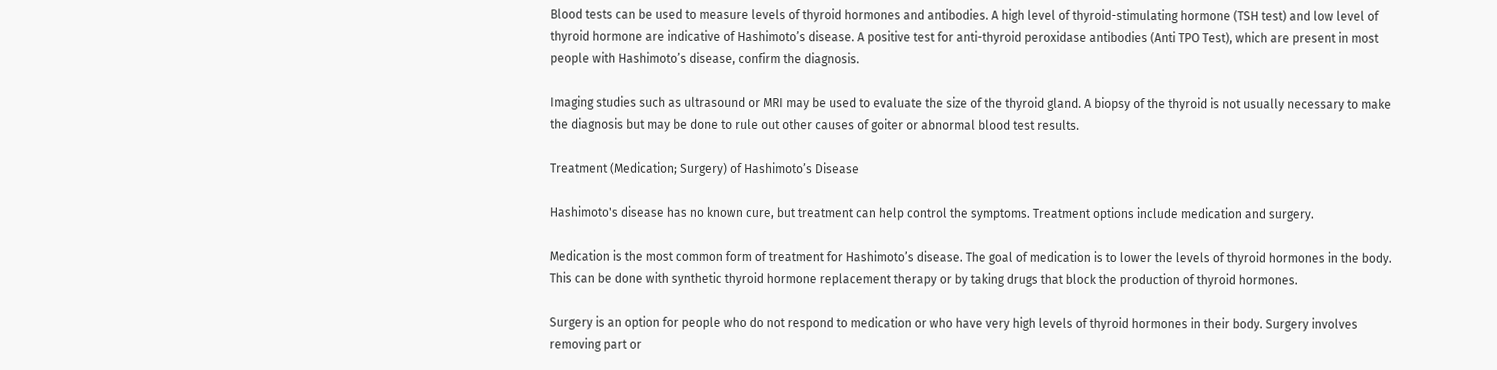Blood tests can be used to measure levels of thyroid hormones and antibodies. A high level of thyroid-stimulating hormone (TSH test) and low level of thyroid hormone are indicative of Hashimoto’s disease. A positive test for anti-thyroid peroxidase antibodies (Anti TPO Test), which are present in most people with Hashimoto’s disease, confirm the diagnosis.

Imaging studies such as ultrasound or MRI may be used to evaluate the size of the thyroid gland. A biopsy of the thyroid is not usually necessary to make the diagnosis but may be done to rule out other causes of goiter or abnormal blood test results.

Treatment (Medication; Surgery) of Hashimoto’s Disease

Hashimoto's disease has no known cure, but treatment can help control the symptoms. Treatment options include medication and surgery.

Medication is the most common form of treatment for Hashimoto’s disease. The goal of medication is to lower the levels of thyroid hormones in the body. This can be done with synthetic thyroid hormone replacement therapy or by taking drugs that block the production of thyroid hormones.

Surgery is an option for people who do not respond to medication or who have very high levels of thyroid hormones in their body. Surgery involves removing part or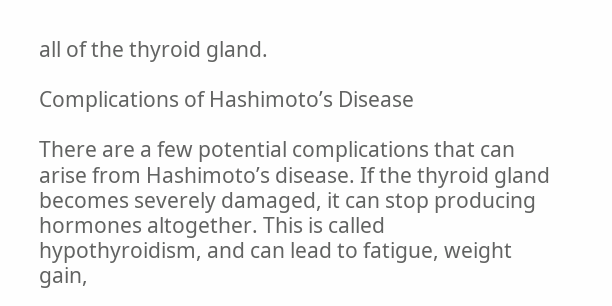all of the thyroid gland.

Complications of Hashimoto’s Disease

There are a few potential complications that can arise from Hashimoto’s disease. If the thyroid gland becomes severely damaged, it can stop producing hormones altogether. This is called hypothyroidism, and can lead to fatigue, weight gain,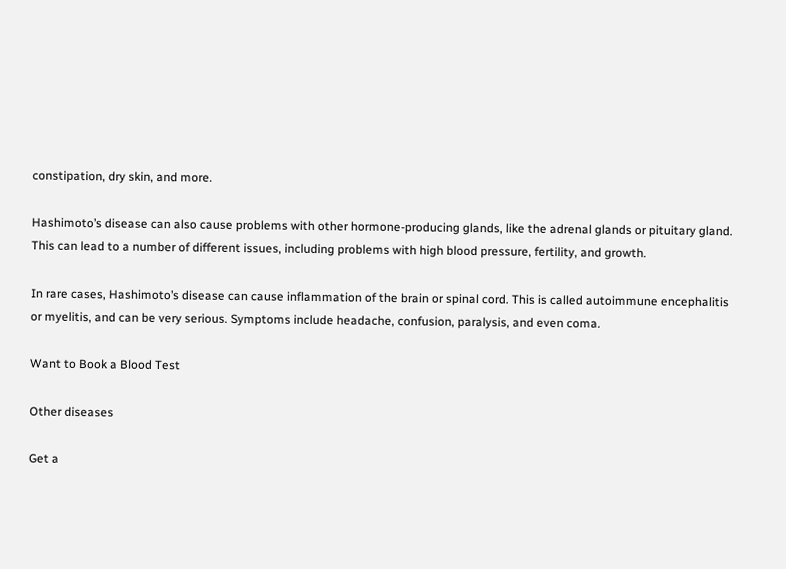constipation, dry skin, and more.

Hashimoto’s disease can also cause problems with other hormone-producing glands, like the adrenal glands or pituitary gland. This can lead to a number of different issues, including problems with high blood pressure, fertility, and growth.

In rare cases, Hashimoto’s disease can cause inflammation of the brain or spinal cord. This is called autoimmune encephalitis or myelitis, and can be very serious. Symptoms include headache, confusion, paralysis, and even coma.

Want to Book a Blood Test

Other diseases

Get a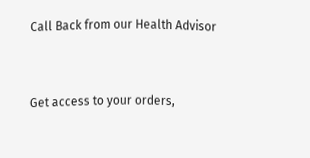Call Back from our Health Advisor


Get access to your orders,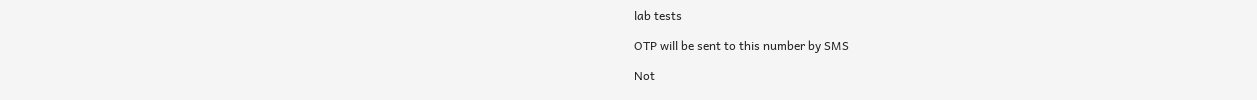lab tests

OTP will be sent to this number by SMS

Not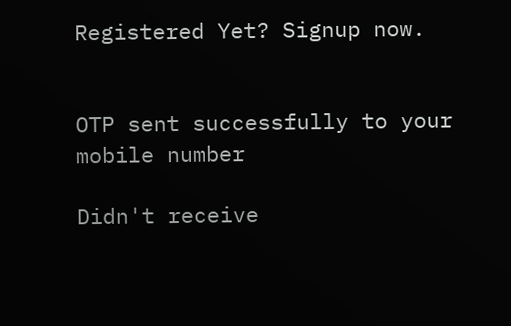Registered Yet? Signup now.


OTP sent successfully to your mobile number

Didn't receive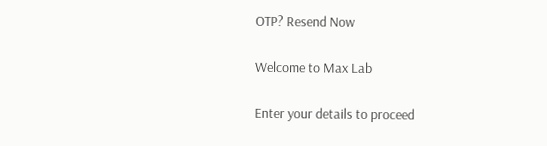OTP? Resend Now

Welcome to Max Lab

Enter your details to proceed